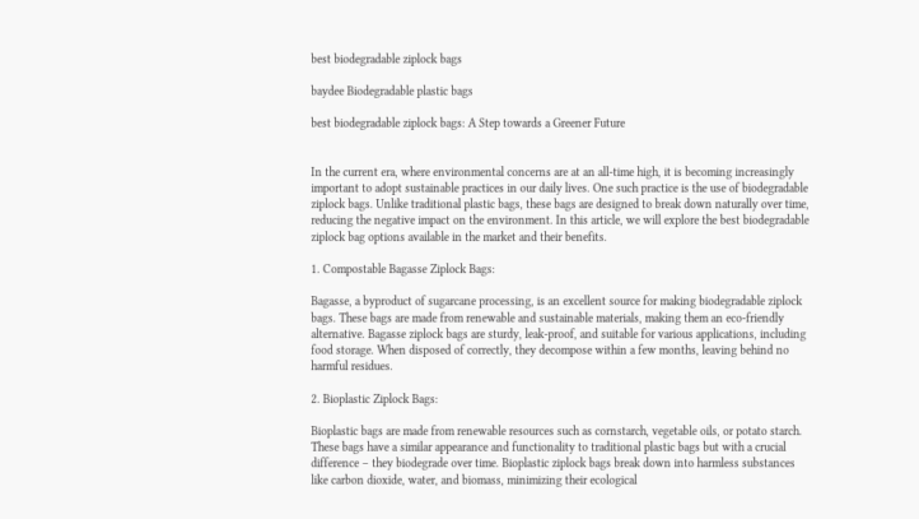best biodegradable ziplock bags

baydee Biodegradable plastic bags

best biodegradable ziplock bags: A Step towards a Greener Future


In the current era, where environmental concerns are at an all-time high, it is becoming increasingly important to adopt sustainable practices in our daily lives. One such practice is the use of biodegradable ziplock bags. Unlike traditional plastic bags, these bags are designed to break down naturally over time, reducing the negative impact on the environment. In this article, we will explore the best biodegradable ziplock bag options available in the market and their benefits.

1. Compostable Bagasse Ziplock Bags:

Bagasse, a byproduct of sugarcane processing, is an excellent source for making biodegradable ziplock bags. These bags are made from renewable and sustainable materials, making them an eco-friendly alternative. Bagasse ziplock bags are sturdy, leak-proof, and suitable for various applications, including food storage. When disposed of correctly, they decompose within a few months, leaving behind no harmful residues.

2. Bioplastic Ziplock Bags:

Bioplastic bags are made from renewable resources such as cornstarch, vegetable oils, or potato starch. These bags have a similar appearance and functionality to traditional plastic bags but with a crucial difference – they biodegrade over time. Bioplastic ziplock bags break down into harmless substances like carbon dioxide, water, and biomass, minimizing their ecological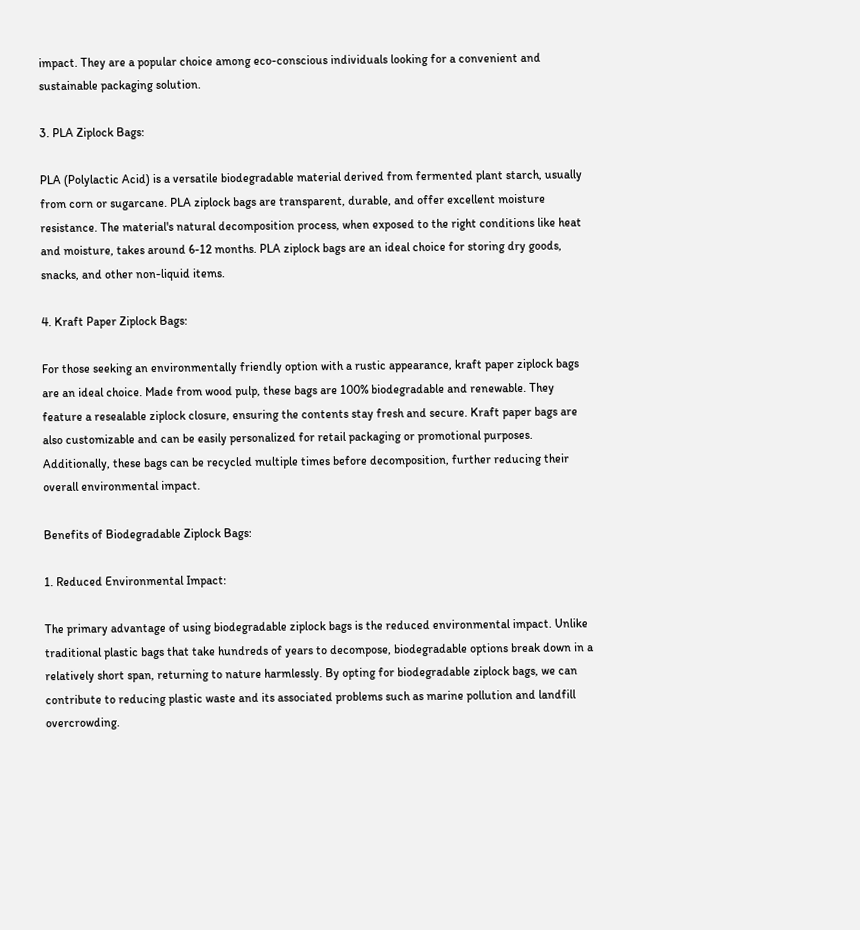impact. They are a popular choice among eco-conscious individuals looking for a convenient and sustainable packaging solution.

3. PLA Ziplock Bags:

PLA (Polylactic Acid) is a versatile biodegradable material derived from fermented plant starch, usually from corn or sugarcane. PLA ziplock bags are transparent, durable, and offer excellent moisture resistance. The material's natural decomposition process, when exposed to the right conditions like heat and moisture, takes around 6-12 months. PLA ziplock bags are an ideal choice for storing dry goods, snacks, and other non-liquid items.

4. Kraft Paper Ziplock Bags:

For those seeking an environmentally friendly option with a rustic appearance, kraft paper ziplock bags are an ideal choice. Made from wood pulp, these bags are 100% biodegradable and renewable. They feature a resealable ziplock closure, ensuring the contents stay fresh and secure. Kraft paper bags are also customizable and can be easily personalized for retail packaging or promotional purposes. Additionally, these bags can be recycled multiple times before decomposition, further reducing their overall environmental impact.

Benefits of Biodegradable Ziplock Bags:

1. Reduced Environmental Impact:

The primary advantage of using biodegradable ziplock bags is the reduced environmental impact. Unlike traditional plastic bags that take hundreds of years to decompose, biodegradable options break down in a relatively short span, returning to nature harmlessly. By opting for biodegradable ziplock bags, we can contribute to reducing plastic waste and its associated problems such as marine pollution and landfill overcrowding.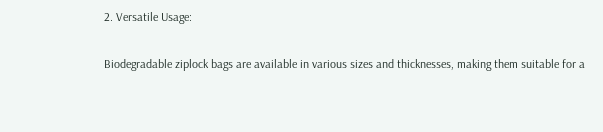2. Versatile Usage:

Biodegradable ziplock bags are available in various sizes and thicknesses, making them suitable for a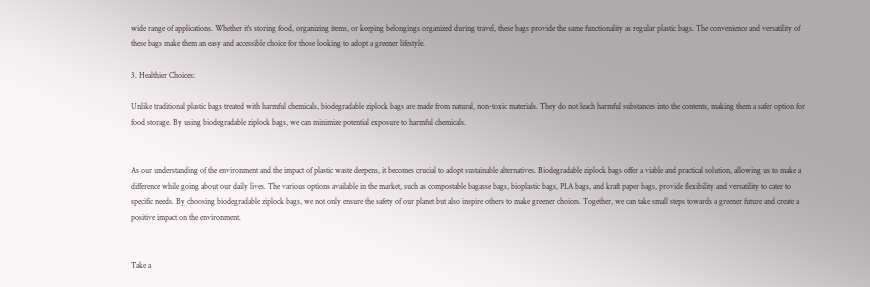wide range of applications. Whether it's storing food, organizing items, or keeping belongings organized during travel, these bags provide the same functionality as regular plastic bags. The convenience and versatility of these bags make them an easy and accessible choice for those looking to adopt a greener lifestyle.

3. Healthier Choices:

Unlike traditional plastic bags treated with harmful chemicals, biodegradable ziplock bags are made from natural, non-toxic materials. They do not leach harmful substances into the contents, making them a safer option for food storage. By using biodegradable ziplock bags, we can minimize potential exposure to harmful chemicals.


As our understanding of the environment and the impact of plastic waste deepens, it becomes crucial to adopt sustainable alternatives. Biodegradable ziplock bags offer a viable and practical solution, allowing us to make a difference while going about our daily lives. The various options available in the market, such as compostable bagasse bags, bioplastic bags, PLA bags, and kraft paper bags, provide flexibility and versatility to cater to specific needs. By choosing biodegradable ziplock bags, we not only ensure the safety of our planet but also inspire others to make greener choices. Together, we can take small steps towards a greener future and create a positive impact on the environment.


Take a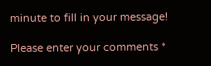minute to fill in your message!

Please enter your comments *